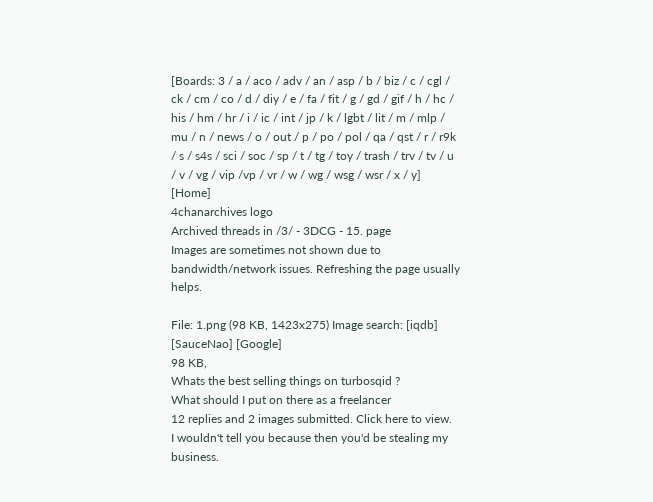[Boards: 3 / a / aco / adv / an / asp / b / biz / c / cgl / ck / cm / co / d / diy / e / fa / fit / g / gd / gif / h / hc / his / hm / hr / i / ic / int / jp / k / lgbt / lit / m / mlp / mu / n / news / o / out / p / po / pol / qa / qst / r / r9k / s / s4s / sci / soc / sp / t / tg / toy / trash / trv / tv / u / v / vg / vip /vp / vr / w / wg / wsg / wsr / x / y] [Home]
4chanarchives logo
Archived threads in /3/ - 3DCG - 15. page
Images are sometimes not shown due to bandwidth/network issues. Refreshing the page usually helps.

File: 1.png (98 KB, 1423x275) Image search: [iqdb] [SauceNao] [Google]
98 KB,
Whats the best selling things on turbosqid ?
What should I put on there as a freelancer
12 replies and 2 images submitted. Click here to view.
I wouldn't tell you because then you'd be stealing my business.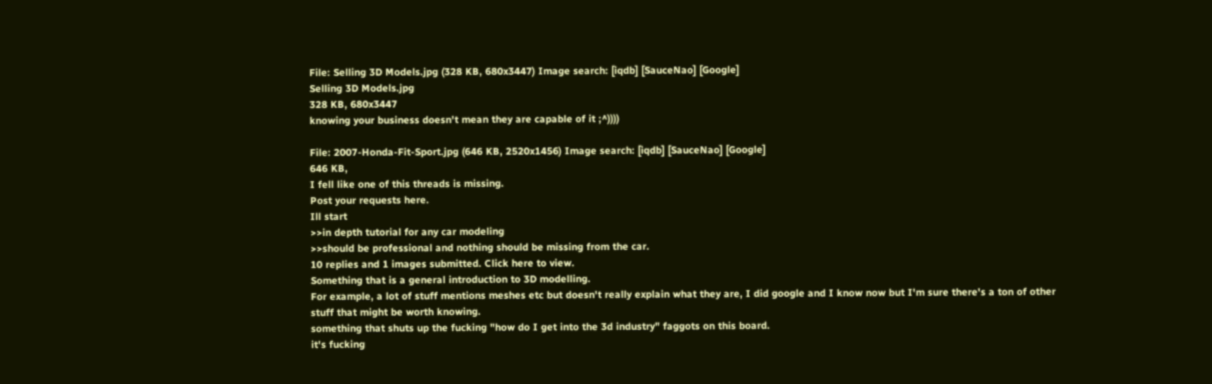File: Selling 3D Models.jpg (328 KB, 680x3447) Image search: [iqdb] [SauceNao] [Google]
Selling 3D Models.jpg
328 KB, 680x3447
knowing your business doesn't mean they are capable of it ;^))))

File: 2007-Honda-Fit-Sport.jpg (646 KB, 2520x1456) Image search: [iqdb] [SauceNao] [Google]
646 KB,
I fell like one of this threads is missing.
Post your requests here.
Ill start
>>in depth tutorial for any car modeling
>>should be professional and nothing should be missing from the car.
10 replies and 1 images submitted. Click here to view.
Something that is a general introduction to 3D modelling.
For example, a lot of stuff mentions meshes etc but doesn't really explain what they are, I did google and I know now but I'm sure there's a ton of other stuff that might be worth knowing.
something that shuts up the fucking "how do I get into the 3d industry" faggots on this board.
it's fucking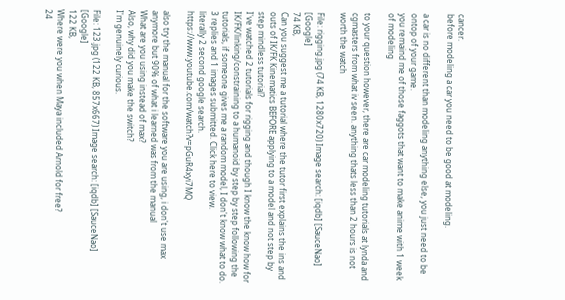cancer.
before modeling a car you need to be good at modeling.

a car is no different than modeling anything else, you just need to be ontop of your game.
you remaind me of those faggots that want to make anime with 1 week of modeling

to your question however, there are car modeling tutorials at lynda and cgmasters from what iv seen. anything thats less than 2 hours is not worth the watch

File: rigging.jpg (74 KB, 1280x720) Image search: [iqdb] [SauceNao] [Google]
74 KB,
Can you suggest me a tutorial where the tutor first explains the ins and outs of IK/FK Kinematics BEFORE applying to a model and not step by step mindless tutorial?
I've watched 2 tutorials for rigging and though I know the know how for IK/FK/linking/constraining to a humanoid by step by step following the tutorials, if someone gives me a random model, I don't know what to do.
3 replies and 1 images submitted. Click here to view.
literally 2 second google search. https://www.youtube.com/watch?v=pGuR4xyi7MQ

also try the manual for the software you are using, i don't use max anymore but 90% of what i learned was from the manual
What are you using instead of max?
Also, why did you make the switch?
I'm genuinely curious.

File: 123.jpg (122 KB, 857x667) Image search: [iqdb] [SauceNao] [Google]
122 KB,
Where were you when Maya included Arnold for free?
24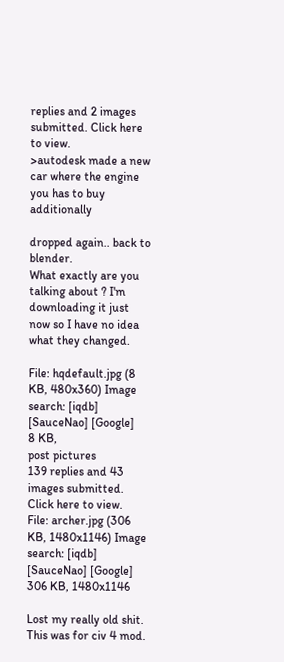replies and 2 images submitted. Click here to view.
>autodesk made a new car where the engine you has to buy additionally

dropped again.. back to blender.
What exactly are you talking about ? I'm downloading it just now so I have no idea what they changed.

File: hqdefault.jpg (8 KB, 480x360) Image search: [iqdb] [SauceNao] [Google]
8 KB,
post pictures
139 replies and 43 images submitted. Click here to view.
File: archer.jpg (306 KB, 1480x1146) Image search: [iqdb] [SauceNao] [Google]
306 KB, 1480x1146

Lost my really old shit. This was for civ 4 mod.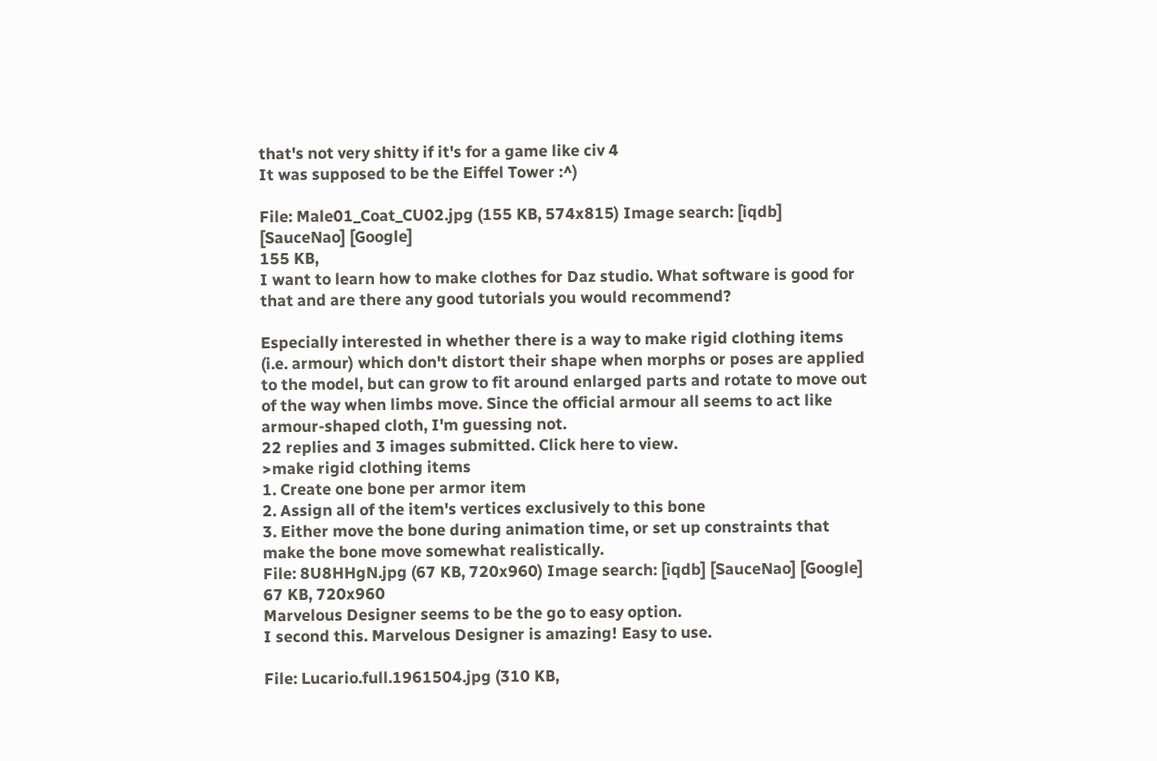that's not very shitty if it's for a game like civ 4
It was supposed to be the Eiffel Tower :^)

File: Male01_Coat_CU02.jpg (155 KB, 574x815) Image search: [iqdb] [SauceNao] [Google]
155 KB,
I want to learn how to make clothes for Daz studio. What software is good for that and are there any good tutorials you would recommend?

Especially interested in whether there is a way to make rigid clothing items (i.e. armour) which don't distort their shape when morphs or poses are applied to the model, but can grow to fit around enlarged parts and rotate to move out of the way when limbs move. Since the official armour all seems to act like armour-shaped cloth, I'm guessing not.
22 replies and 3 images submitted. Click here to view.
>make rigid clothing items
1. Create one bone per armor item
2. Assign all of the item's vertices exclusively to this bone
3. Either move the bone during animation time, or set up constraints that make the bone move somewhat realistically.
File: 8U8HHgN.jpg (67 KB, 720x960) Image search: [iqdb] [SauceNao] [Google]
67 KB, 720x960
Marvelous Designer seems to be the go to easy option.
I second this. Marvelous Designer is amazing! Easy to use.

File: Lucario.full.1961504.jpg (310 KB,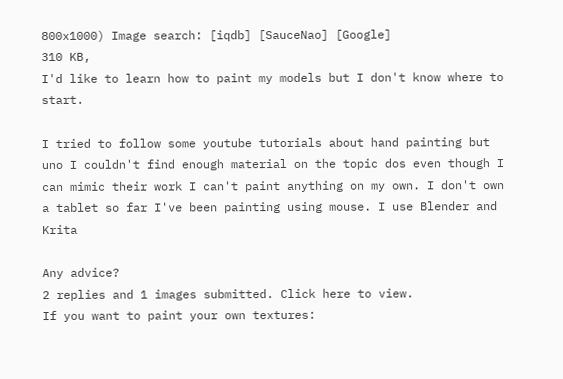800x1000) Image search: [iqdb] [SauceNao] [Google]
310 KB,
I'd like to learn how to paint my models but I don't know where to start.

I tried to follow some youtube tutorials about hand painting but uno I couldn't find enough material on the topic dos even though I can mimic their work I can't paint anything on my own. I don't own a tablet so far I've been painting using mouse. I use Blender and Krita

Any advice?
2 replies and 1 images submitted. Click here to view.
If you want to paint your own textures: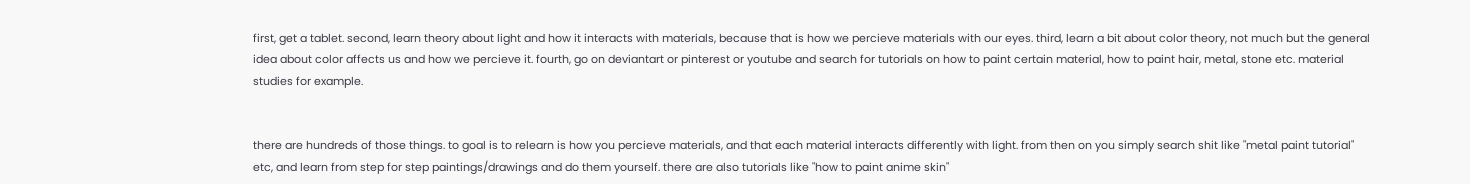first, get a tablet. second, learn theory about light and how it interacts with materials, because that is how we percieve materials with our eyes. third, learn a bit about color theory, not much but the general idea about color affects us and how we percieve it. fourth, go on deviantart or pinterest or youtube and search for tutorials on how to paint certain material, how to paint hair, metal, stone etc. material studies for example.


there are hundreds of those things. to goal is to relearn is how you percieve materials, and that each material interacts differently with light. from then on you simply search shit like "metal paint tutorial" etc, and learn from step for step paintings/drawings and do them yourself. there are also tutorials like "how to paint anime skin"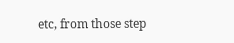etc, from those step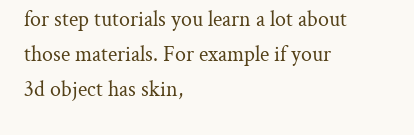for step tutorials you learn a lot about those materials. For example if your 3d object has skin,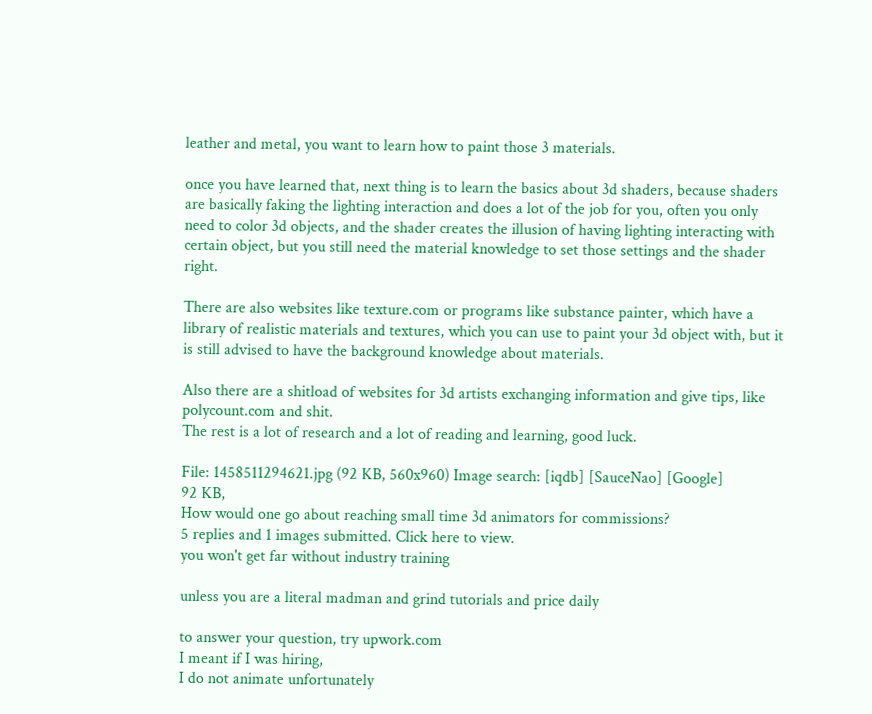leather and metal, you want to learn how to paint those 3 materials.

once you have learned that, next thing is to learn the basics about 3d shaders, because shaders are basically faking the lighting interaction and does a lot of the job for you, often you only need to color 3d objects, and the shader creates the illusion of having lighting interacting with certain object, but you still need the material knowledge to set those settings and the shader right.

There are also websites like texture.com or programs like substance painter, which have a library of realistic materials and textures, which you can use to paint your 3d object with, but it is still advised to have the background knowledge about materials.

Also there are a shitload of websites for 3d artists exchanging information and give tips, like polycount.com and shit.
The rest is a lot of research and a lot of reading and learning, good luck.

File: 1458511294621.jpg (92 KB, 560x960) Image search: [iqdb] [SauceNao] [Google]
92 KB,
How would one go about reaching small time 3d animators for commissions?
5 replies and 1 images submitted. Click here to view.
you won't get far without industry training

unless you are a literal madman and grind tutorials and price daily

to answer your question, try upwork.com
I meant if I was hiring,
I do not animate unfortunately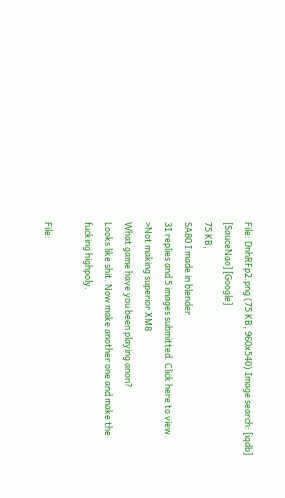File: DnhRFp2.png (75 KB, 960x540) Image search: [iqdb] [SauceNao] [Google]
75 KB,
SA80 I made in blender
31 replies and 5 images submitted. Click here to view.
>Not making superior XM8
What game have you been playing anon?
Looks like shit. Now make another one and make the fucking highpoly.

File: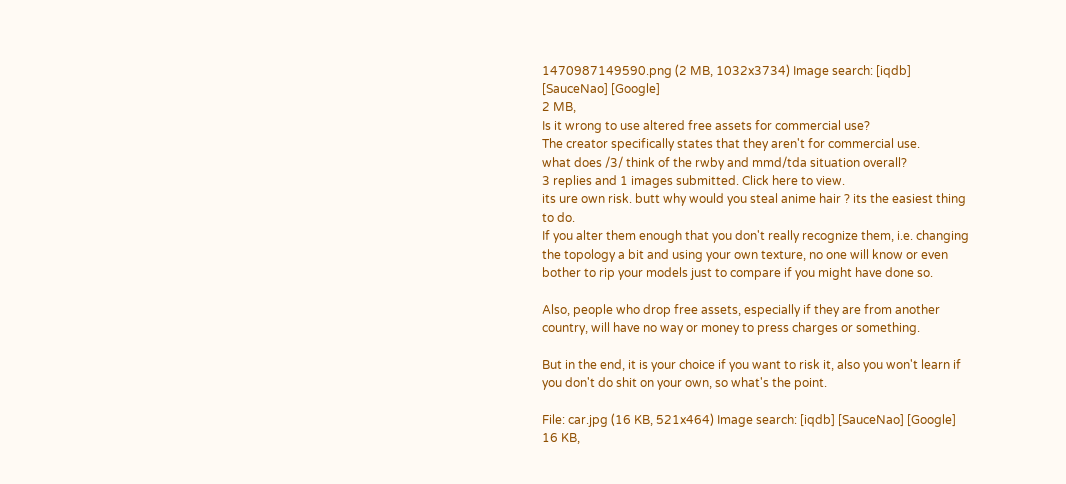1470987149590.png (2 MB, 1032x3734) Image search: [iqdb] [SauceNao] [Google]
2 MB,
Is it wrong to use altered free assets for commercial use?
The creator specifically states that they aren't for commercial use.
what does /3/ think of the rwby and mmd/tda situation overall?
3 replies and 1 images submitted. Click here to view.
its ure own risk. butt why would you steal anime hair ? its the easiest thing to do.
If you alter them enough that you don't really recognize them, i.e. changing the topology a bit and using your own texture, no one will know or even bother to rip your models just to compare if you might have done so.

Also, people who drop free assets, especially if they are from another country, will have no way or money to press charges or something.

But in the end, it is your choice if you want to risk it, also you won't learn if you don't do shit on your own, so what's the point.

File: car.jpg (16 KB, 521x464) Image search: [iqdb] [SauceNao] [Google]
16 KB,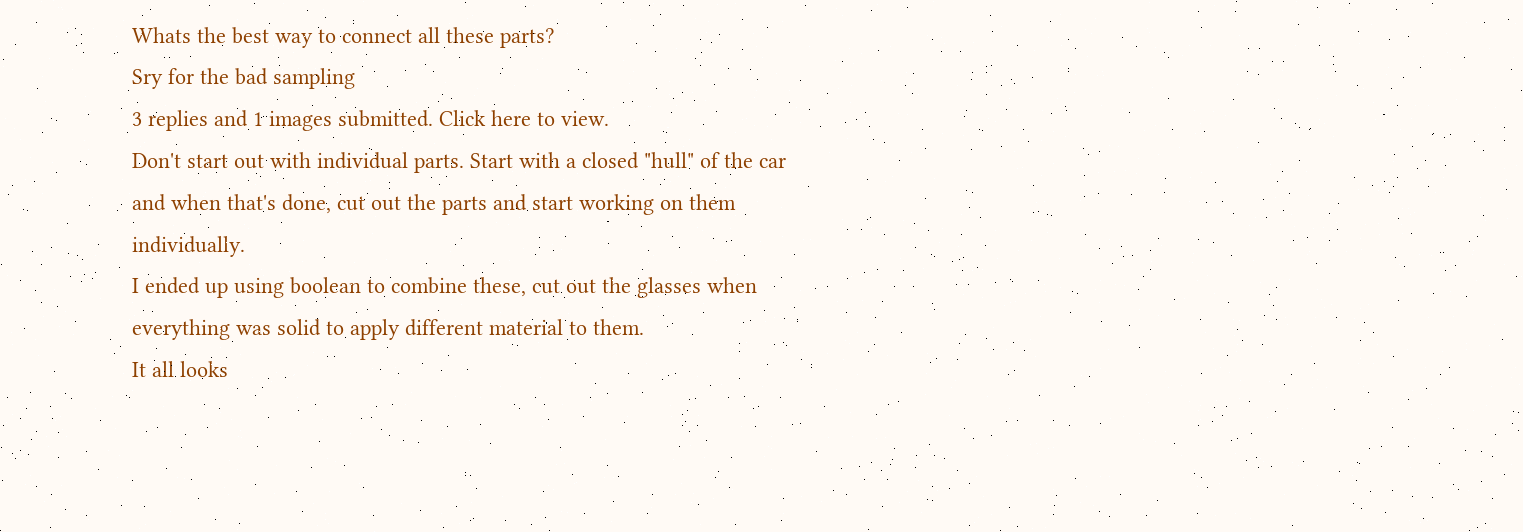Whats the best way to connect all these parts?
Sry for the bad sampling
3 replies and 1 images submitted. Click here to view.
Don't start out with individual parts. Start with a closed "hull" of the car and when that's done, cut out the parts and start working on them individually.
I ended up using boolean to combine these, cut out the glasses when everything was solid to apply different material to them.
It all looks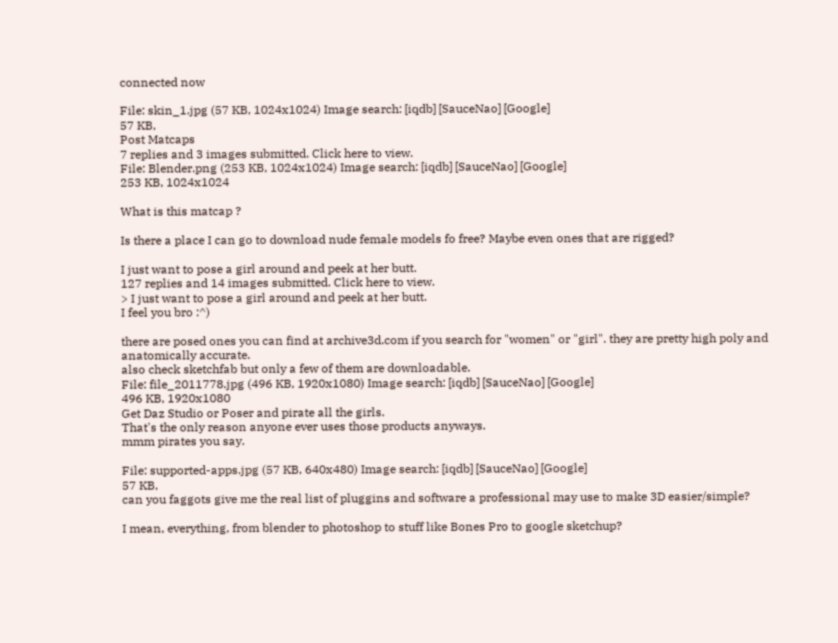connected now

File: skin_1.jpg (57 KB, 1024x1024) Image search: [iqdb] [SauceNao] [Google]
57 KB,
Post Matcaps
7 replies and 3 images submitted. Click here to view.
File: Blender.png (253 KB, 1024x1024) Image search: [iqdb] [SauceNao] [Google]
253 KB, 1024x1024

What is this matcap ?

Is there a place I can go to download nude female models fo free? Maybe even ones that are rigged?

I just want to pose a girl around and peek at her butt.
127 replies and 14 images submitted. Click here to view.
> I just want to pose a girl around and peek at her butt.
I feel you bro :^)

there are posed ones you can find at archive3d.com if you search for "women" or "girl". they are pretty high poly and anatomically accurate.
also check sketchfab but only a few of them are downloadable.
File: file_2011778.jpg (496 KB, 1920x1080) Image search: [iqdb] [SauceNao] [Google]
496 KB, 1920x1080
Get Daz Studio or Poser and pirate all the girls.
That's the only reason anyone ever uses those products anyways.
mmm pirates you say.

File: supported-apps.jpg (57 KB, 640x480) Image search: [iqdb] [SauceNao] [Google]
57 KB,
can you faggots give me the real list of pluggins and software a professional may use to make 3D easier/simple?

I mean, everything, from blender to photoshop to stuff like Bones Pro to google sketchup?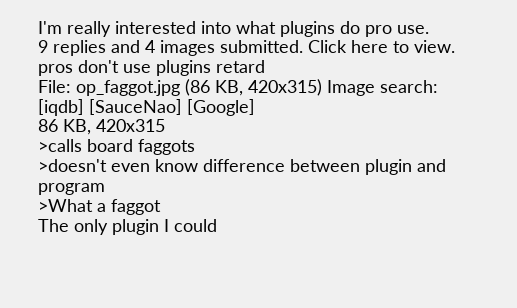I'm really interested into what plugins do pro use.
9 replies and 4 images submitted. Click here to view.
pros don't use plugins retard
File: op_faggot.jpg (86 KB, 420x315) Image search: [iqdb] [SauceNao] [Google]
86 KB, 420x315
>calls board faggots
>doesn't even know difference between plugin and program
>What a faggot
The only plugin I could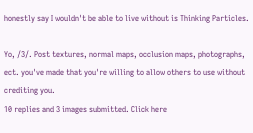honestly say I wouldn't be able to live without is Thinking Particles.

Yo, /3/. Post textures, normal maps, occlusion maps, photographs, ect. you've made that you're willing to allow others to use without crediting you.
10 replies and 3 images submitted. Click here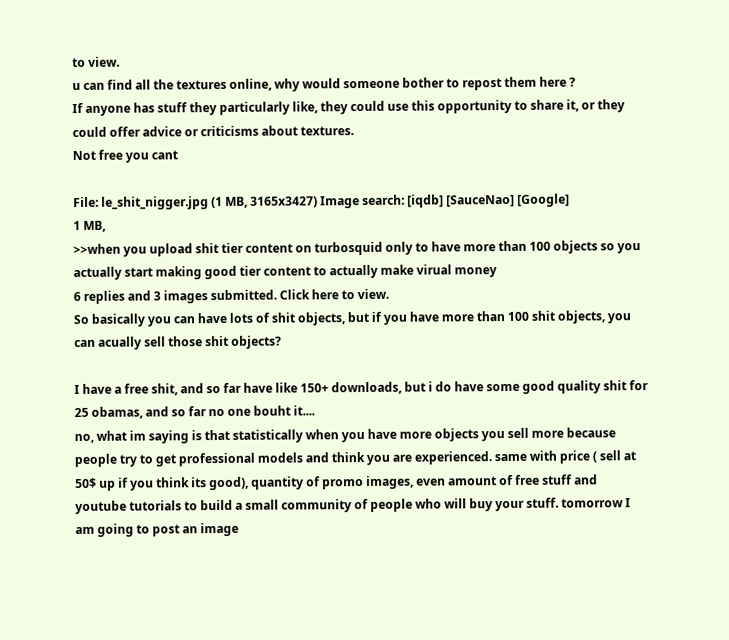to view.
u can find all the textures online, why would someone bother to repost them here ?
If anyone has stuff they particularly like, they could use this opportunity to share it, or they could offer advice or criticisms about textures.
Not free you cant

File: le_shit_nigger.jpg (1 MB, 3165x3427) Image search: [iqdb] [SauceNao] [Google]
1 MB,
>>when you upload shit tier content on turbosquid only to have more than 100 objects so you actually start making good tier content to actually make virual money
6 replies and 3 images submitted. Click here to view.
So basically you can have lots of shit objects, but if you have more than 100 shit objects, you can acually sell those shit objects?

I have a free shit, and so far have like 150+ downloads, but i do have some good quality shit for 25 obamas, and so far no one bouht it....
no, what im saying is that statistically when you have more objects you sell more because people try to get professional models and think you are experienced. same with price ( sell at 50$ up if you think its good), quantity of promo images, even amount of free stuff and youtube tutorials to build a small community of people who will buy your stuff. tomorrow I am going to post an image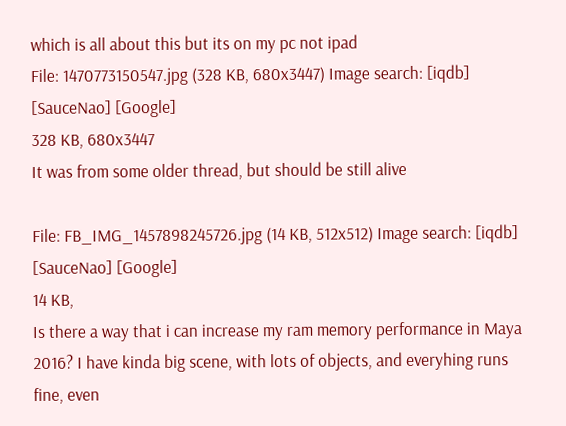which is all about this but its on my pc not ipad
File: 1470773150547.jpg (328 KB, 680x3447) Image search: [iqdb] [SauceNao] [Google]
328 KB, 680x3447
It was from some older thread, but should be still alive

File: FB_IMG_1457898245726.jpg (14 KB, 512x512) Image search: [iqdb] [SauceNao] [Google]
14 KB,
Is there a way that i can increase my ram memory performance in Maya 2016? I have kinda big scene, with lots of objects, and everyhing runs fine, even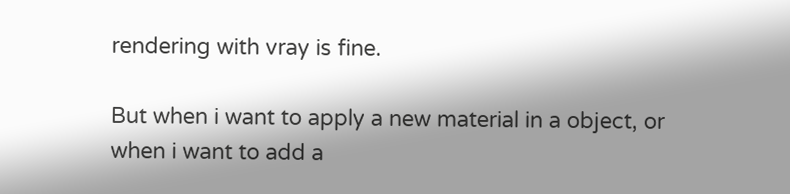rendering with vray is fine.

But when i want to apply a new material in a object, or when i want to add a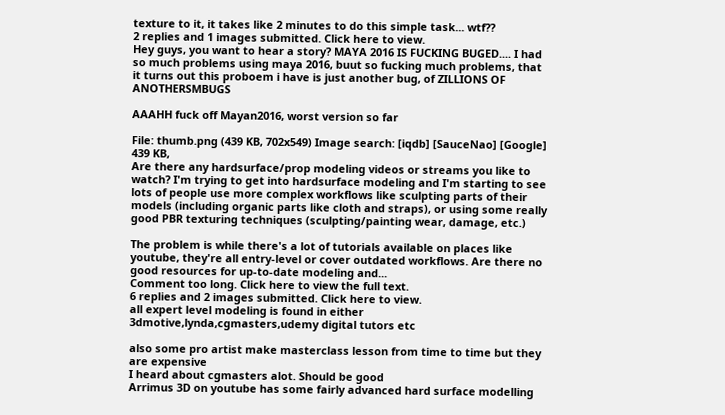texture to it, it takes like 2 minutes to do this simple task... wtf??
2 replies and 1 images submitted. Click here to view.
Hey guys, you want to hear a story? MAYA 2016 IS FUCKING BUGED.... I had so much problems using maya 2016, buut so fucking much problems, that it turns out this proboem i have is just another bug, of ZILLIONS OF ANOTHERSMBUGS

AAAHH fuck off Mayan2016, worst version so far

File: thumb.png (439 KB, 702x549) Image search: [iqdb] [SauceNao] [Google]
439 KB,
Are there any hardsurface/prop modeling videos or streams you like to watch? I'm trying to get into hardsurface modeling and I'm starting to see lots of people use more complex workflows like sculpting parts of their models (including organic parts like cloth and straps), or using some really good PBR texturing techniques (sculpting/painting wear, damage, etc.)

The problem is while there's a lot of tutorials available on places like youtube, they're all entry-level or cover outdated workflows. Are there no good resources for up-to-date modeling and...
Comment too long. Click here to view the full text.
6 replies and 2 images submitted. Click here to view.
all expert level modeling is found in either 3dmotive,lynda,cgmasters,udemy digital tutors etc

also some pro artist make masterclass lesson from time to time but they are expensive
I heard about cgmasters alot. Should be good
Arrimus 3D on youtube has some fairly advanced hard surface modelling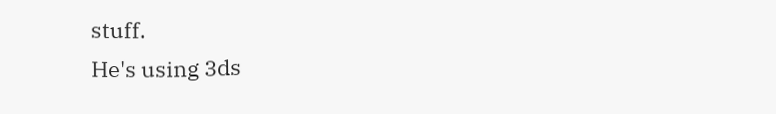stuff.
He's using 3ds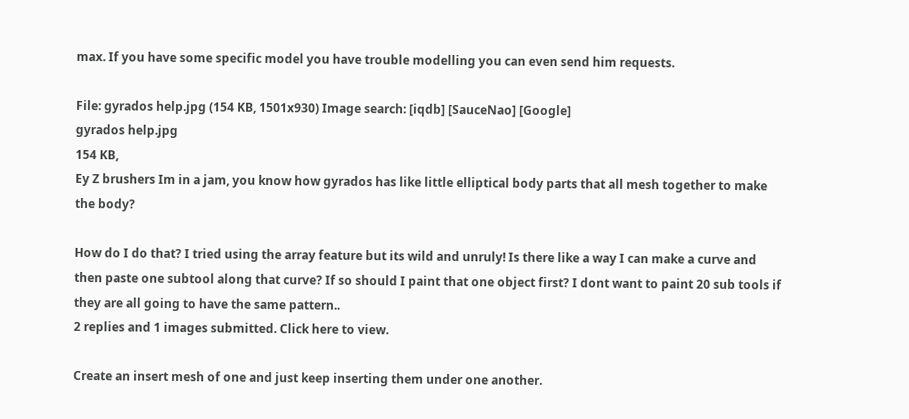max. If you have some specific model you have trouble modelling you can even send him requests.

File: gyrados help.jpg (154 KB, 1501x930) Image search: [iqdb] [SauceNao] [Google]
gyrados help.jpg
154 KB,
Ey Z brushers Im in a jam, you know how gyrados has like little elliptical body parts that all mesh together to make the body?

How do I do that? I tried using the array feature but its wild and unruly! Is there like a way I can make a curve and then paste one subtool along that curve? If so should I paint that one object first? I dont want to paint 20 sub tools if they are all going to have the same pattern..
2 replies and 1 images submitted. Click here to view.

Create an insert mesh of one and just keep inserting them under one another.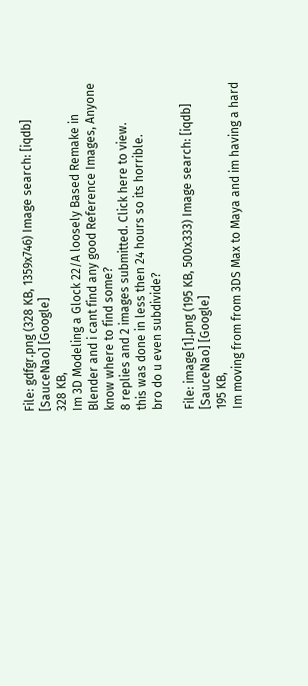File: gdfgr.png (328 KB, 1359x746) Image search: [iqdb] [SauceNao] [Google]
328 KB,
Im 3D Modeling a Glock 22/A loosely Based Remake in Blender and i cant find any good Reference Images, Anyone know where to find some?
8 replies and 2 images submitted. Click here to view.
this was done in less then 24 hours so its horrible.
bro do u even subdivide?

File: image[1].png (195 KB, 500x333) Image search: [iqdb] [SauceNao] [Google]
195 KB,
Im moving from from 3DS Max to Maya and im having a hard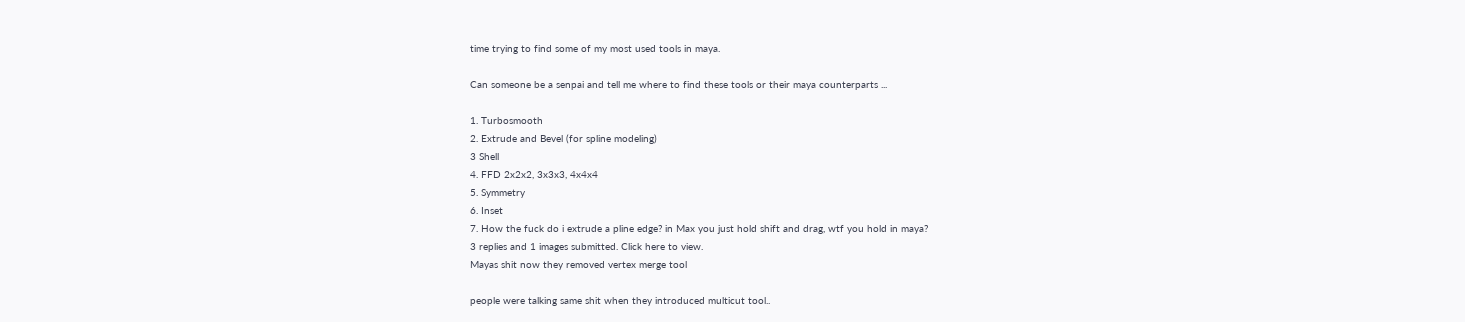time trying to find some of my most used tools in maya.

Can someone be a senpai and tell me where to find these tools or their maya counterparts ...

1. Turbosmooth
2. Extrude and Bevel (for spline modeling)
3 Shell
4. FFD 2x2x2, 3x3x3, 4x4x4
5. Symmetry
6. Inset
7. How the fuck do i extrude a pline edge? in Max you just hold shift and drag, wtf you hold in maya?
3 replies and 1 images submitted. Click here to view.
Mayas shit now they removed vertex merge tool

people were talking same shit when they introduced multicut tool..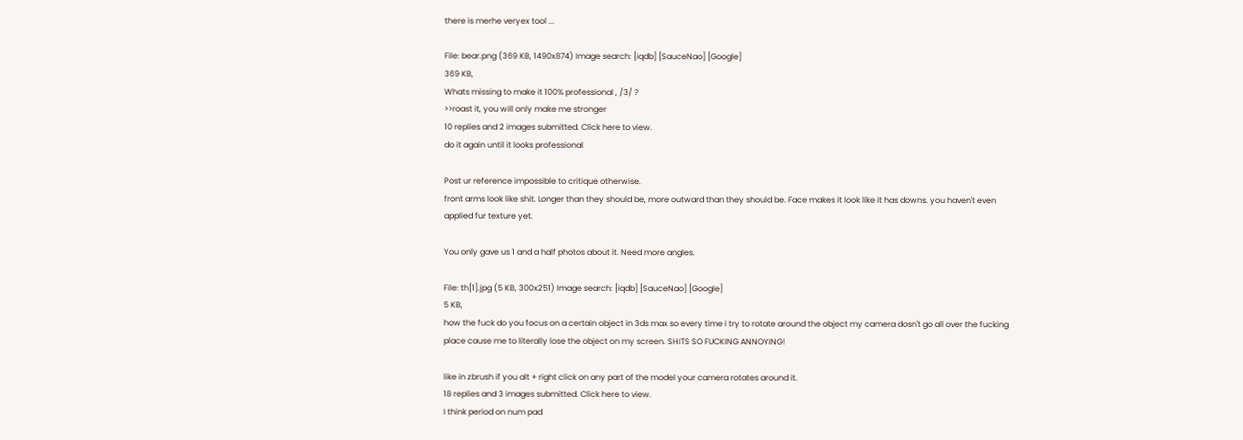there is merhe veryex tool ...

File: bear.png (369 KB, 1490x874) Image search: [iqdb] [SauceNao] [Google]
369 KB,
Whats missing to make it 100% professional , /3/ ?
>>roast it, you will only make me stronger
10 replies and 2 images submitted. Click here to view.
do it again until it looks professional

Post ur reference impossible to critique otherwise.
front arms look like shit. Longer than they should be, more outward than they should be. Face makes it look like it has downs. you haven't even applied fur texture yet.

You only gave us 1 and a half photos about it. Need more angles.

File: th[1].jpg (5 KB, 300x251) Image search: [iqdb] [SauceNao] [Google]
5 KB,
how the fuck do you focus on a certain object in 3ds max so every time i try to rotate around the object my camera dosn't go all over the fucking place cause me to literally lose the object on my screen. SHITS SO FUCKING ANNOYING!

like in zbrush if you alt + right click on any part of the model your camera rotates around it.
18 replies and 3 images submitted. Click here to view.
I think period on num pad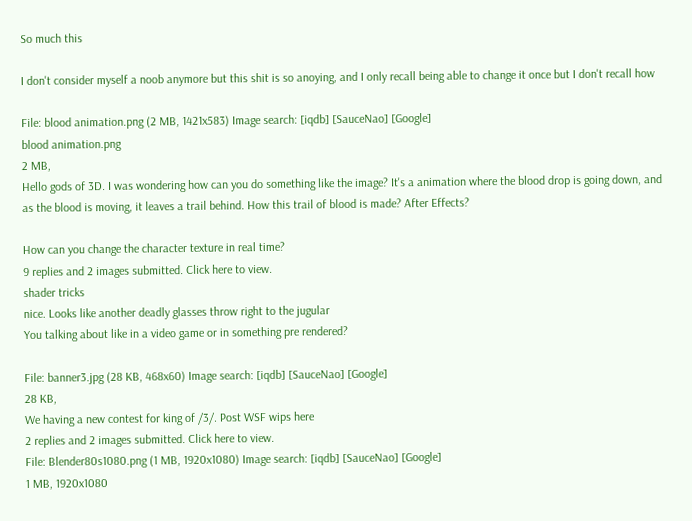So much this

I don't consider myself a noob anymore but this shit is so anoying, and I only recall being able to change it once but I don't recall how

File: blood animation.png (2 MB, 1421x583) Image search: [iqdb] [SauceNao] [Google]
blood animation.png
2 MB,
Hello gods of 3D. I was wondering how can you do something like the image? It's a animation where the blood drop is going down, and as the blood is moving, it leaves a trail behind. How this trail of blood is made? After Effects?

How can you change the character texture in real time?
9 replies and 2 images submitted. Click here to view.
shader tricks
nice. Looks like another deadly glasses throw right to the jugular
You talking about like in a video game or in something pre rendered?

File: banner3.jpg (28 KB, 468x60) Image search: [iqdb] [SauceNao] [Google]
28 KB,
We having a new contest for king of /3/. Post WSF wips here
2 replies and 2 images submitted. Click here to view.
File: Blender80s1080.png (1 MB, 1920x1080) Image search: [iqdb] [SauceNao] [Google]
1 MB, 1920x1080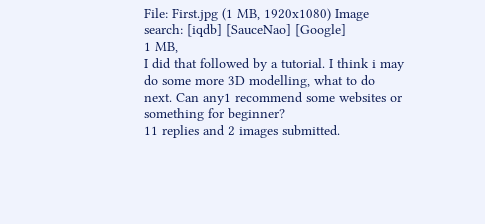File: First.jpg (1 MB, 1920x1080) Image search: [iqdb] [SauceNao] [Google]
1 MB,
I did that followed by a tutorial. I think i may do some more 3D modelling, what to do next. Can any1 recommend some websites or something for beginner?
11 replies and 2 images submitted.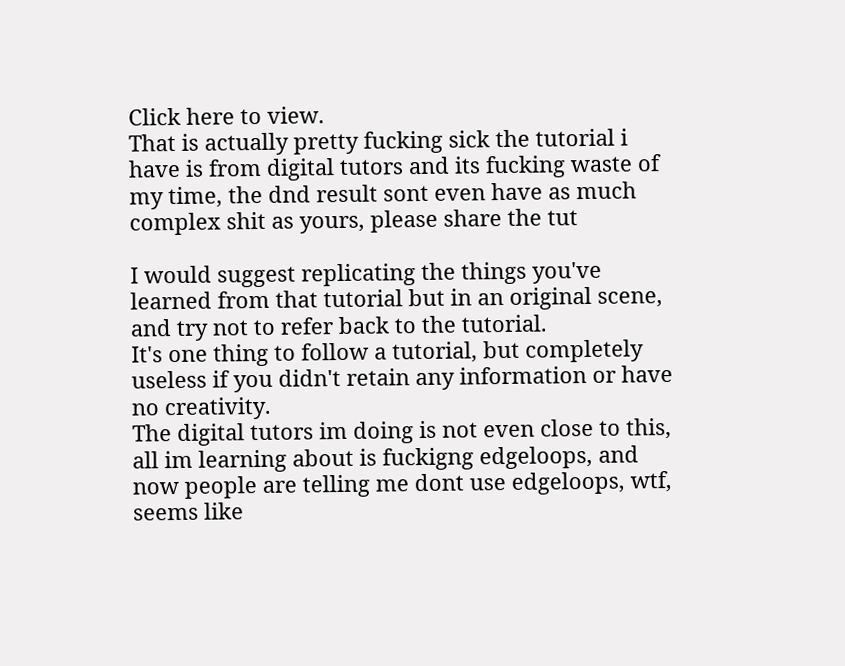Click here to view.
That is actually pretty fucking sick the tutorial i have is from digital tutors and its fucking waste of my time, the dnd result sont even have as much complex shit as yours, please share the tut

I would suggest replicating the things you've learned from that tutorial but in an original scene, and try not to refer back to the tutorial.
It's one thing to follow a tutorial, but completely useless if you didn't retain any information or have no creativity.
The digital tutors im doing is not even close to this, all im learning about is fuckigng edgeloops, and now people are telling me dont use edgeloops, wtf, seems like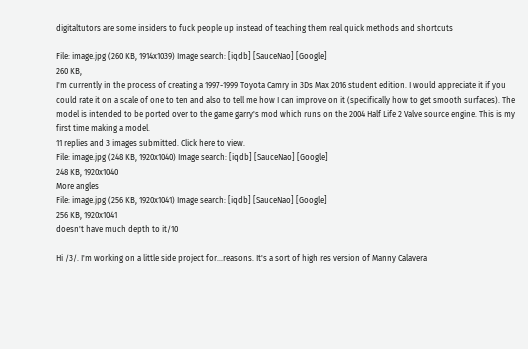digitaltutors are some insiders to fuck people up instead of teaching them real quick methods and shortcuts

File: image.jpg (260 KB, 1914x1039) Image search: [iqdb] [SauceNao] [Google]
260 KB,
I'm currently in the process of creating a 1997-1999 Toyota Camry in 3Ds Max 2016 student edition. I would appreciate it if you could rate it on a scale of one to ten and also to tell me how I can improve on it (specifically how to get smooth surfaces). The model is intended to be ported over to the game garry's mod which runs on the 2004 Half Life 2 Valve source engine. This is my first time making a model.
11 replies and 3 images submitted. Click here to view.
File: image.jpg (248 KB, 1920x1040) Image search: [iqdb] [SauceNao] [Google]
248 KB, 1920x1040
More angles
File: image.jpg (256 KB, 1920x1041) Image search: [iqdb] [SauceNao] [Google]
256 KB, 1920x1041
doesn't have much depth to it/10

Hi /3/. I'm working on a little side project for...reasons. It's a sort of high res version of Manny Calavera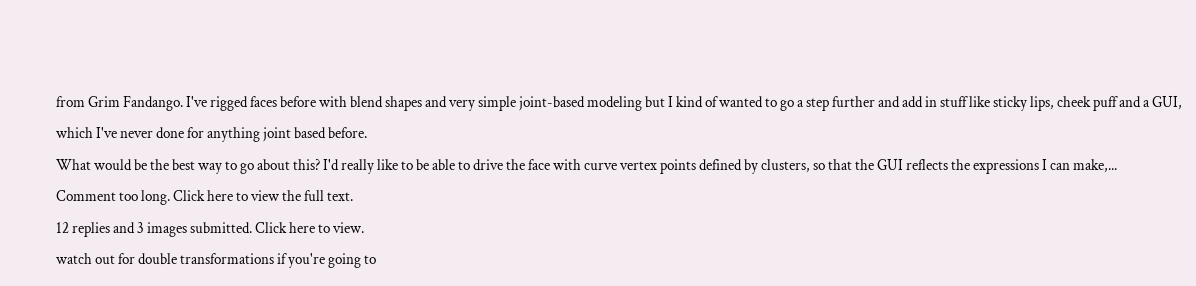from Grim Fandango. I've rigged faces before with blend shapes and very simple joint-based modeling but I kind of wanted to go a step further and add in stuff like sticky lips, cheek puff and a GUI, which I've never done for anything joint based before.
What would be the best way to go about this? I'd really like to be able to drive the face with curve vertex points defined by clusters, so that the GUI reflects the expressions I can make,...
Comment too long. Click here to view the full text.
12 replies and 3 images submitted. Click here to view.
watch out for double transformations if you're going to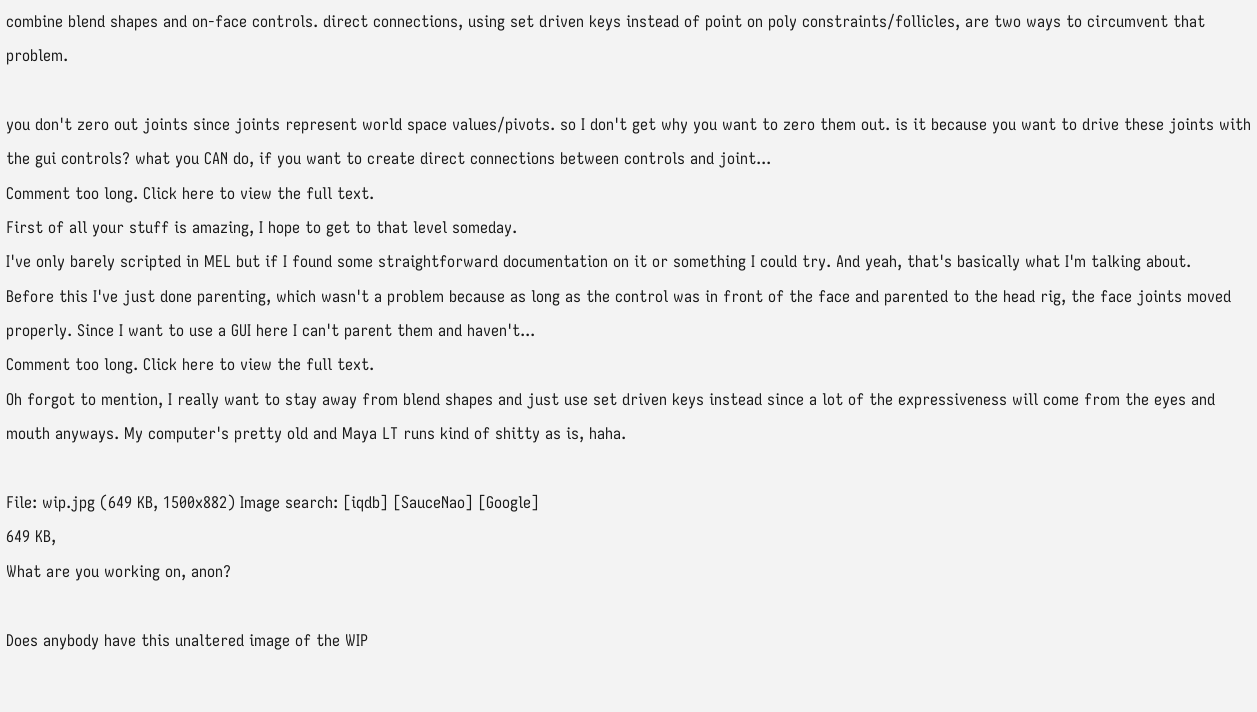combine blend shapes and on-face controls. direct connections, using set driven keys instead of point on poly constraints/follicles, are two ways to circumvent that problem.

you don't zero out joints since joints represent world space values/pivots. so I don't get why you want to zero them out. is it because you want to drive these joints with the gui controls? what you CAN do, if you want to create direct connections between controls and joint...
Comment too long. Click here to view the full text.
First of all your stuff is amazing, I hope to get to that level someday.
I've only barely scripted in MEL but if I found some straightforward documentation on it or something I could try. And yeah, that's basically what I'm talking about.
Before this I've just done parenting, which wasn't a problem because as long as the control was in front of the face and parented to the head rig, the face joints moved properly. Since I want to use a GUI here I can't parent them and haven't...
Comment too long. Click here to view the full text.
Oh forgot to mention, I really want to stay away from blend shapes and just use set driven keys instead since a lot of the expressiveness will come from the eyes and mouth anyways. My computer's pretty old and Maya LT runs kind of shitty as is, haha.

File: wip.jpg (649 KB, 1500x882) Image search: [iqdb] [SauceNao] [Google]
649 KB,
What are you working on, anon?

Does anybody have this unaltered image of the WIP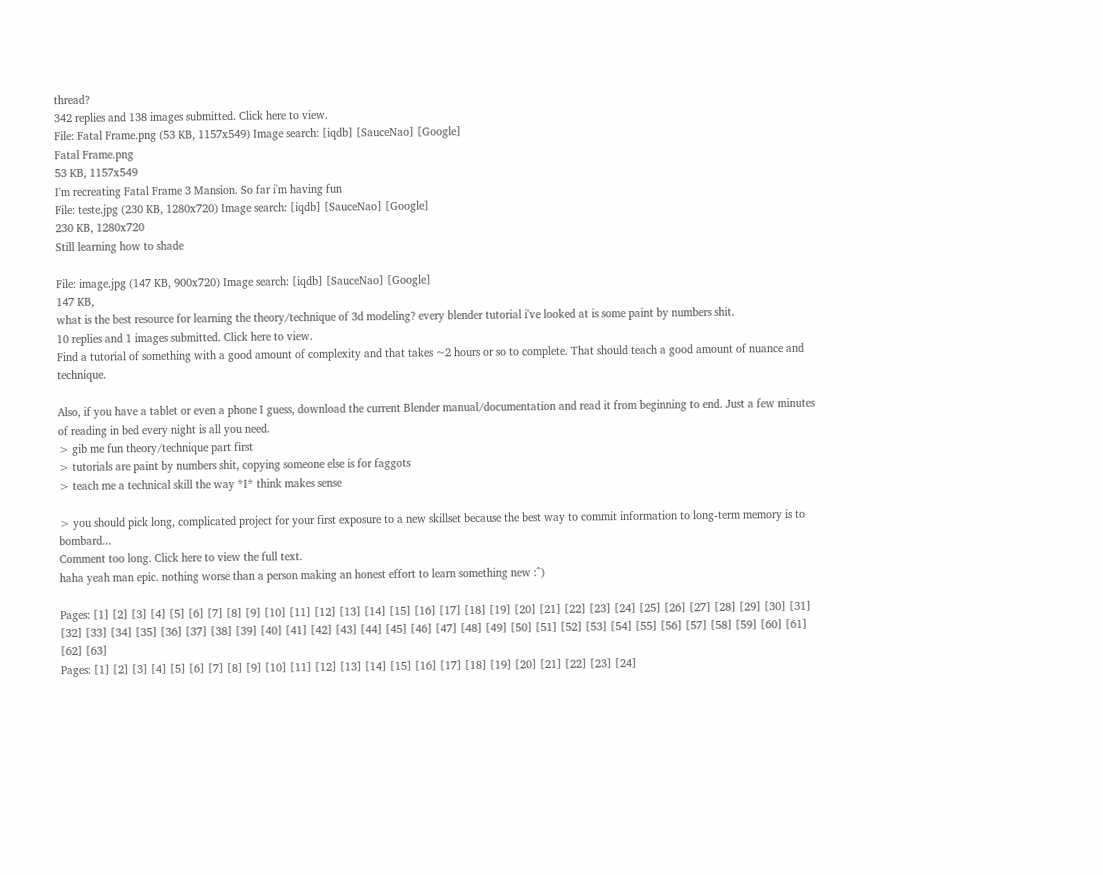thread?
342 replies and 138 images submitted. Click here to view.
File: Fatal Frame.png (53 KB, 1157x549) Image search: [iqdb] [SauceNao] [Google]
Fatal Frame.png
53 KB, 1157x549
I'm recreating Fatal Frame 3 Mansion. So far i'm having fun
File: teste.jpg (230 KB, 1280x720) Image search: [iqdb] [SauceNao] [Google]
230 KB, 1280x720
Still learning how to shade

File: image.jpg (147 KB, 900x720) Image search: [iqdb] [SauceNao] [Google]
147 KB,
what is the best resource for learning the theory/technique of 3d modeling? every blender tutorial i've looked at is some paint by numbers shit.
10 replies and 1 images submitted. Click here to view.
Find a tutorial of something with a good amount of complexity and that takes ~2 hours or so to complete. That should teach a good amount of nuance and technique.

Also, if you have a tablet or even a phone I guess, download the current Blender manual/documentation and read it from beginning to end. Just a few minutes of reading in bed every night is all you need.
> gib me fun theory/technique part first
> tutorials are paint by numbers shit, copying someone else is for faggots
> teach me a technical skill the way *I* think makes sense

> you should pick long, complicated project for your first exposure to a new skillset because the best way to commit information to long-term memory is to bombard...
Comment too long. Click here to view the full text.
haha yeah man epic. nothing worse than a person making an honest effort to learn something new :^)

Pages: [1] [2] [3] [4] [5] [6] [7] [8] [9] [10] [11] [12] [13] [14] [15] [16] [17] [18] [19] [20] [21] [22] [23] [24] [25] [26] [27] [28] [29] [30] [31] [32] [33] [34] [35] [36] [37] [38] [39] [40] [41] [42] [43] [44] [45] [46] [47] [48] [49] [50] [51] [52] [53] [54] [55] [56] [57] [58] [59] [60] [61] [62] [63]
Pages: [1] [2] [3] [4] [5] [6] [7] [8] [9] [10] [11] [12] [13] [14] [15] [16] [17] [18] [19] [20] [21] [22] [23] [24]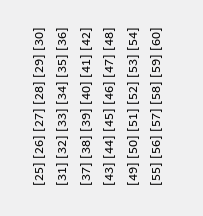[25] [26] [27] [28] [29] [30] [31] [32] [33] [34] [35] [36] [37] [38] [39] [40] [41] [42] [43] [44] [45] [46] [47] [48] [49] [50] [51] [52] [53] [54] [55] [56] [57] [58] [59] [60]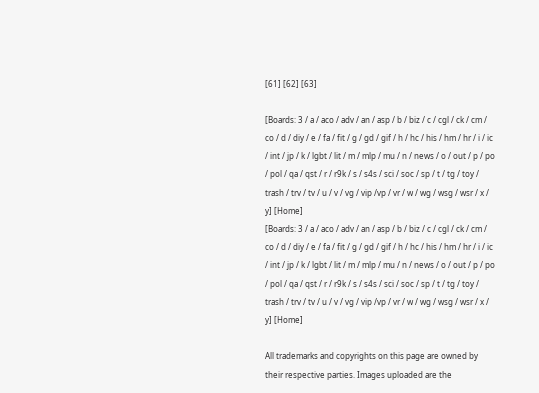[61] [62] [63]

[Boards: 3 / a / aco / adv / an / asp / b / biz / c / cgl / ck / cm / co / d / diy / e / fa / fit / g / gd / gif / h / hc / his / hm / hr / i / ic / int / jp / k / lgbt / lit / m / mlp / mu / n / news / o / out / p / po / pol / qa / qst / r / r9k / s / s4s / sci / soc / sp / t / tg / toy / trash / trv / tv / u / v / vg / vip /vp / vr / w / wg / wsg / wsr / x / y] [Home]
[Boards: 3 / a / aco / adv / an / asp / b / biz / c / cgl / ck / cm / co / d / diy / e / fa / fit / g / gd / gif / h / hc / his / hm / hr / i / ic / int / jp / k / lgbt / lit / m / mlp / mu / n / news / o / out / p / po / pol / qa / qst / r / r9k / s / s4s / sci / soc / sp / t / tg / toy / trash / trv / tv / u / v / vg / vip /vp / vr / w / wg / wsg / wsr / x / y] [Home]

All trademarks and copyrights on this page are owned by their respective parties. Images uploaded are the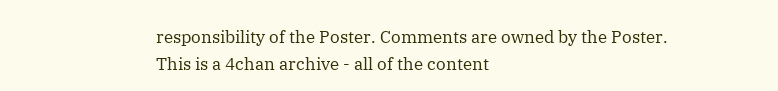responsibility of the Poster. Comments are owned by the Poster.
This is a 4chan archive - all of the content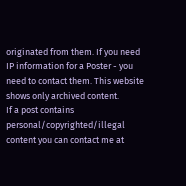originated from them. If you need IP information for a Poster - you need to contact them. This website shows only archived content.
If a post contains personal/copyrighted/illegal content you can contact me at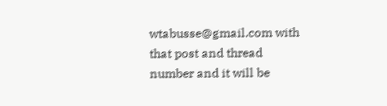wtabusse@gmail.com with that post and thread number and it will be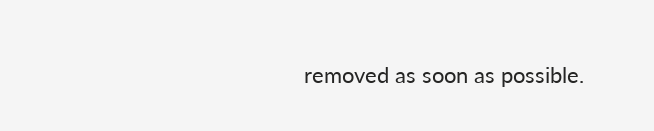removed as soon as possible.